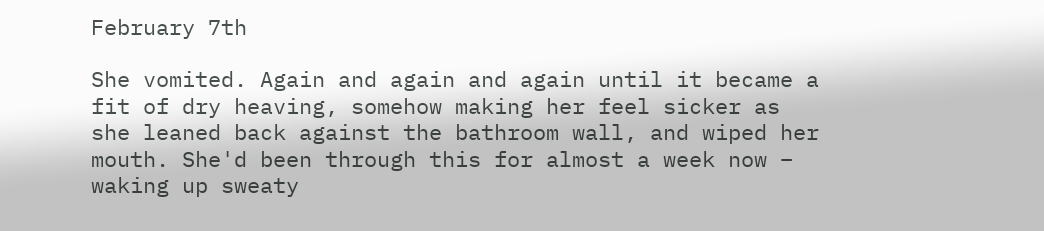February 7th

She vomited. Again and again and again until it became a fit of dry heaving, somehow making her feel sicker as she leaned back against the bathroom wall, and wiped her mouth. She'd been through this for almost a week now – waking up sweaty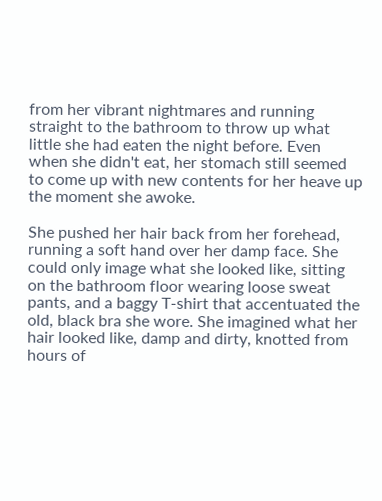from her vibrant nightmares and running straight to the bathroom to throw up what little she had eaten the night before. Even when she didn't eat, her stomach still seemed to come up with new contents for her heave up the moment she awoke.

She pushed her hair back from her forehead, running a soft hand over her damp face. She could only image what she looked like, sitting on the bathroom floor wearing loose sweat pants, and a baggy T-shirt that accentuated the old, black bra she wore. She imagined what her hair looked like, damp and dirty, knotted from hours of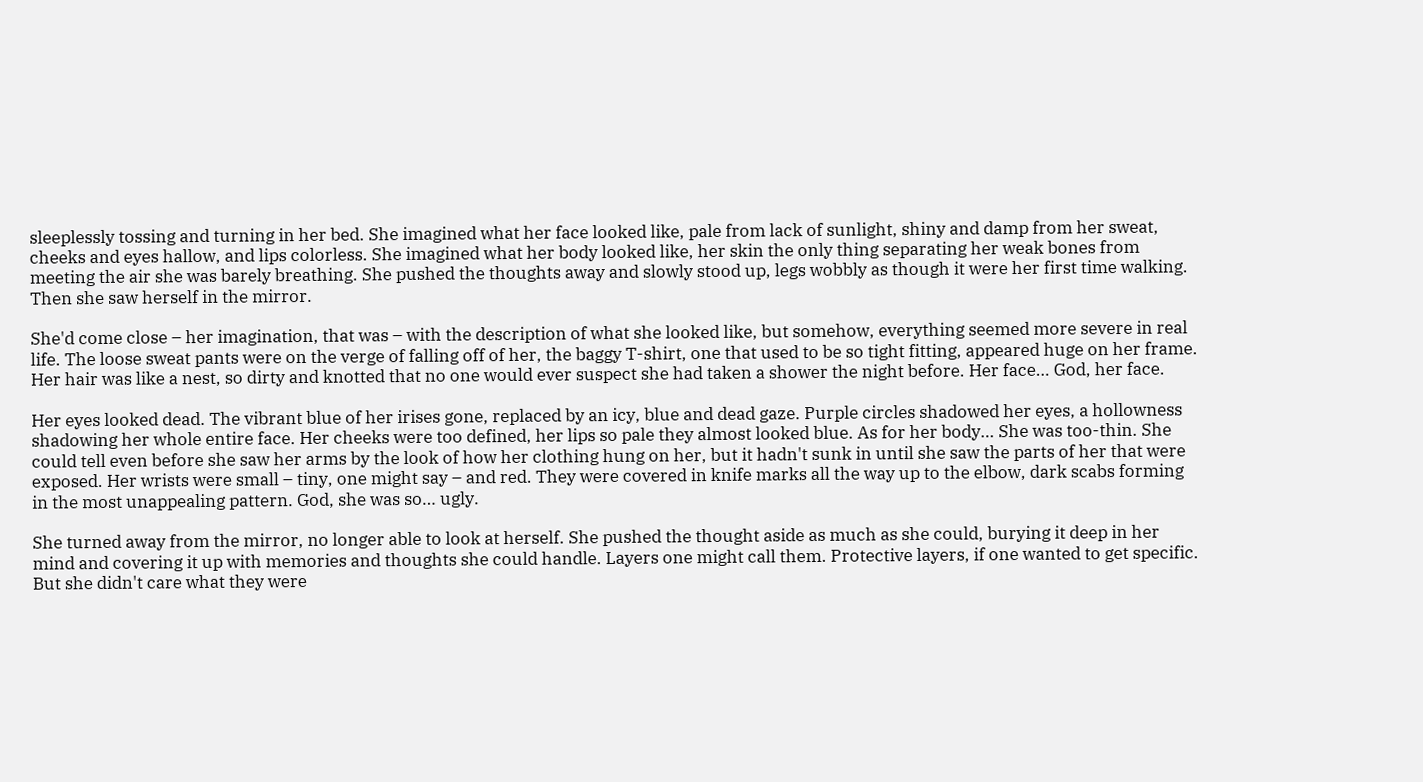sleeplessly tossing and turning in her bed. She imagined what her face looked like, pale from lack of sunlight, shiny and damp from her sweat, cheeks and eyes hallow, and lips colorless. She imagined what her body looked like, her skin the only thing separating her weak bones from meeting the air she was barely breathing. She pushed the thoughts away and slowly stood up, legs wobbly as though it were her first time walking. Then she saw herself in the mirror.

She'd come close – her imagination, that was – with the description of what she looked like, but somehow, everything seemed more severe in real life. The loose sweat pants were on the verge of falling off of her, the baggy T-shirt, one that used to be so tight fitting, appeared huge on her frame. Her hair was like a nest, so dirty and knotted that no one would ever suspect she had taken a shower the night before. Her face… God, her face.

Her eyes looked dead. The vibrant blue of her irises gone, replaced by an icy, blue and dead gaze. Purple circles shadowed her eyes, a hollowness shadowing her whole entire face. Her cheeks were too defined, her lips so pale they almost looked blue. As for her body… She was too-thin. She could tell even before she saw her arms by the look of how her clothing hung on her, but it hadn't sunk in until she saw the parts of her that were exposed. Her wrists were small – tiny, one might say – and red. They were covered in knife marks all the way up to the elbow, dark scabs forming in the most unappealing pattern. God, she was so… ugly.

She turned away from the mirror, no longer able to look at herself. She pushed the thought aside as much as she could, burying it deep in her mind and covering it up with memories and thoughts she could handle. Layers one might call them. Protective layers, if one wanted to get specific. But she didn't care what they were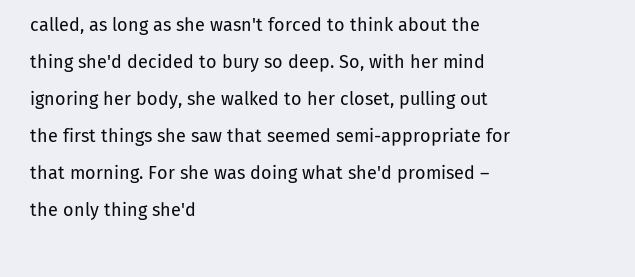called, as long as she wasn't forced to think about the thing she'd decided to bury so deep. So, with her mind ignoring her body, she walked to her closet, pulling out the first things she saw that seemed semi-appropriate for that morning. For she was doing what she'd promised – the only thing she'd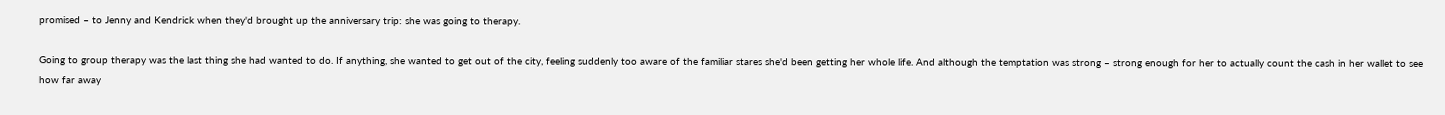promised – to Jenny and Kendrick when they'd brought up the anniversary trip: she was going to therapy.

Going to group therapy was the last thing she had wanted to do. If anything, she wanted to get out of the city, feeling suddenly too aware of the familiar stares she'd been getting her whole life. And although the temptation was strong – strong enough for her to actually count the cash in her wallet to see how far away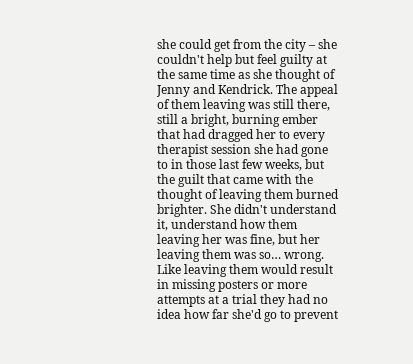she could get from the city – she couldn't help but feel guilty at the same time as she thought of Jenny and Kendrick. The appeal of them leaving was still there, still a bright, burning ember that had dragged her to every therapist session she had gone to in those last few weeks, but the guilt that came with the thought of leaving them burned brighter. She didn't understand it, understand how them leaving her was fine, but her leaving them was so… wrong. Like leaving them would result in missing posters or more attempts at a trial they had no idea how far she'd go to prevent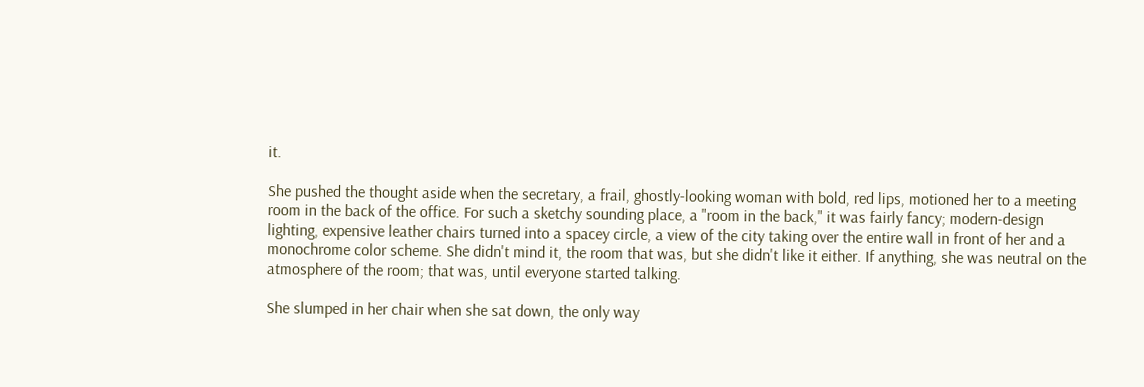it.

She pushed the thought aside when the secretary, a frail, ghostly-looking woman with bold, red lips, motioned her to a meeting room in the back of the office. For such a sketchy sounding place, a "room in the back," it was fairly fancy; modern-design lighting, expensive leather chairs turned into a spacey circle, a view of the city taking over the entire wall in front of her and a monochrome color scheme. She didn't mind it, the room that was, but she didn't like it either. If anything, she was neutral on the atmosphere of the room; that was, until everyone started talking.

She slumped in her chair when she sat down, the only way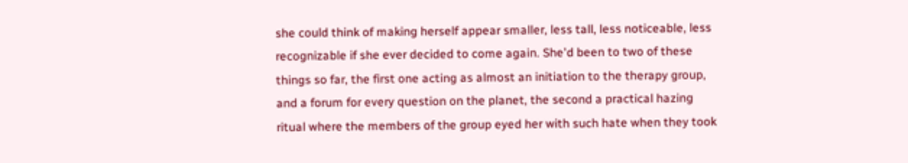she could think of making herself appear smaller, less tall, less noticeable, less recognizable if she ever decided to come again. She'd been to two of these things so far, the first one acting as almost an initiation to the therapy group, and a forum for every question on the planet, the second a practical hazing ritual where the members of the group eyed her with such hate when they took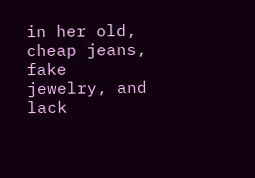in her old, cheap jeans, fake jewelry, and lack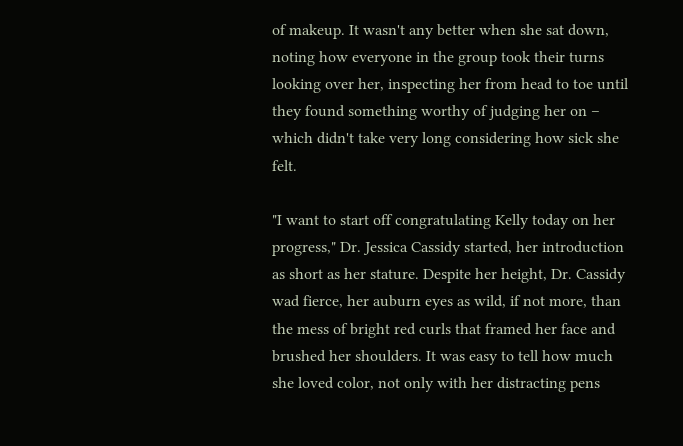of makeup. It wasn't any better when she sat down, noting how everyone in the group took their turns looking over her, inspecting her from head to toe until they found something worthy of judging her on – which didn't take very long considering how sick she felt.

"I want to start off congratulating Kelly today on her progress," Dr. Jessica Cassidy started, her introduction as short as her stature. Despite her height, Dr. Cassidy wad fierce, her auburn eyes as wild, if not more, than the mess of bright red curls that framed her face and brushed her shoulders. It was easy to tell how much she loved color, not only with her distracting pens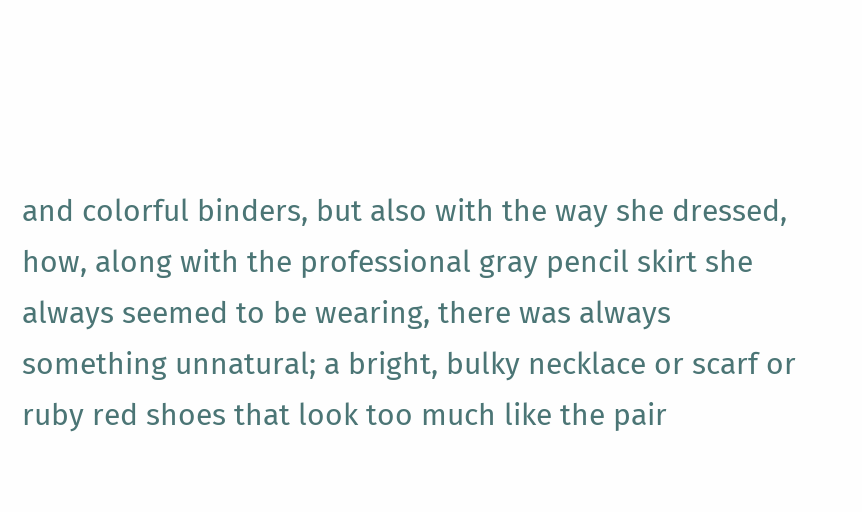and colorful binders, but also with the way she dressed, how, along with the professional gray pencil skirt she always seemed to be wearing, there was always something unnatural; a bright, bulky necklace or scarf or ruby red shoes that look too much like the pair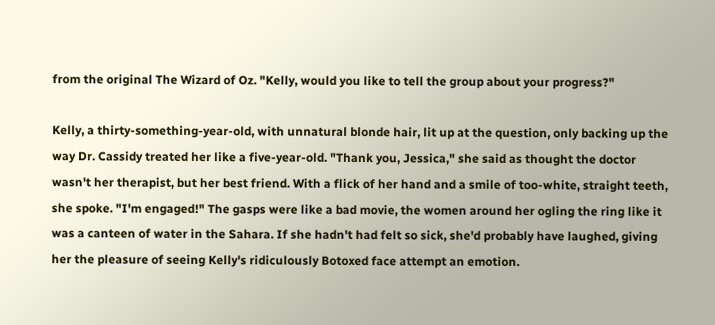from the original The Wizard of Oz. "Kelly, would you like to tell the group about your progress?"

Kelly, a thirty-something-year-old, with unnatural blonde hair, lit up at the question, only backing up the way Dr. Cassidy treated her like a five-year-old. "Thank you, Jessica," she said as thought the doctor wasn't her therapist, but her best friend. With a flick of her hand and a smile of too-white, straight teeth, she spoke. "I'm engaged!" The gasps were like a bad movie, the women around her ogling the ring like it was a canteen of water in the Sahara. If she hadn't had felt so sick, she'd probably have laughed, giving her the pleasure of seeing Kelly's ridiculously Botoxed face attempt an emotion.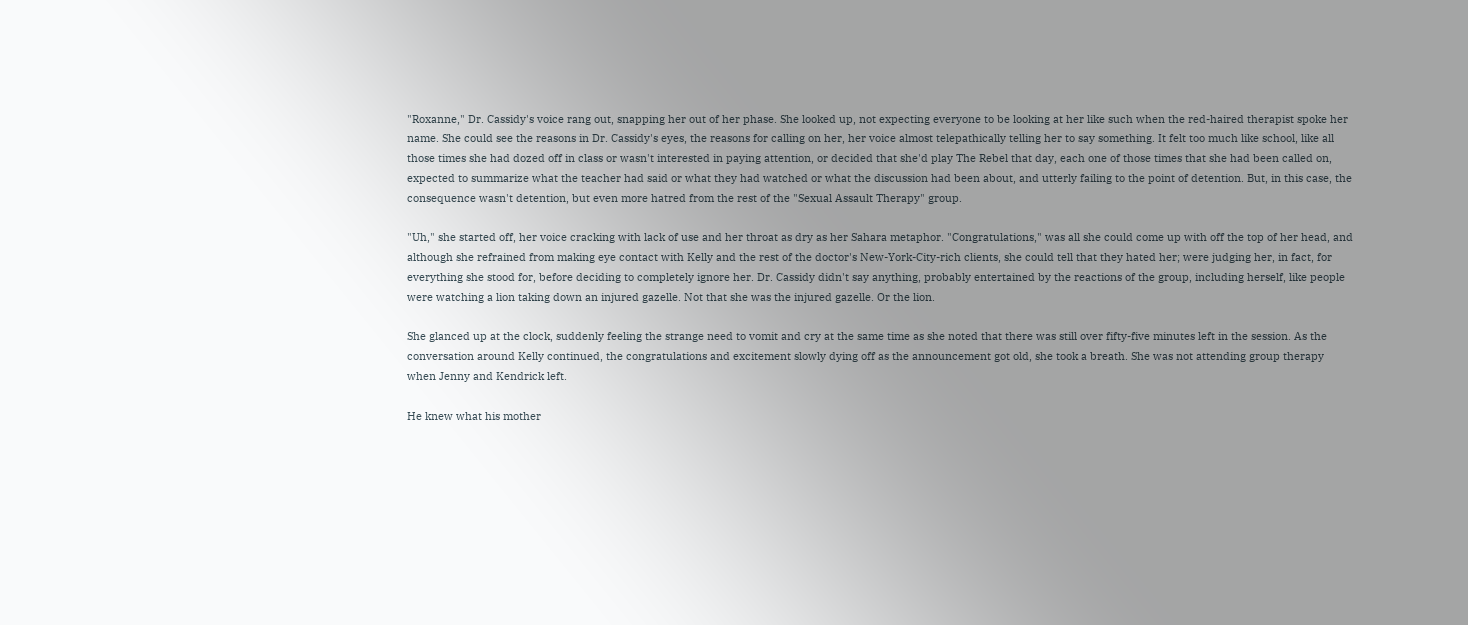"Roxanne," Dr. Cassidy's voice rang out, snapping her out of her phase. She looked up, not expecting everyone to be looking at her like such when the red-haired therapist spoke her name. She could see the reasons in Dr. Cassidy's eyes, the reasons for calling on her, her voice almost telepathically telling her to say something. It felt too much like school, like all those times she had dozed off in class or wasn't interested in paying attention, or decided that she'd play The Rebel that day, each one of those times that she had been called on, expected to summarize what the teacher had said or what they had watched or what the discussion had been about, and utterly failing to the point of detention. But, in this case, the consequence wasn't detention, but even more hatred from the rest of the "Sexual Assault Therapy" group.

"Uh," she started off, her voice cracking with lack of use and her throat as dry as her Sahara metaphor. "Congratulations," was all she could come up with off the top of her head, and although she refrained from making eye contact with Kelly and the rest of the doctor's New-York-City-rich clients, she could tell that they hated her; were judging her, in fact, for everything she stood for, before deciding to completely ignore her. Dr. Cassidy didn't say anything, probably entertained by the reactions of the group, including herself, like people were watching a lion taking down an injured gazelle. Not that she was the injured gazelle. Or the lion.

She glanced up at the clock, suddenly feeling the strange need to vomit and cry at the same time as she noted that there was still over fifty-five minutes left in the session. As the conversation around Kelly continued, the congratulations and excitement slowly dying off as the announcement got old, she took a breath. She was not attending group therapy when Jenny and Kendrick left.

He knew what his mother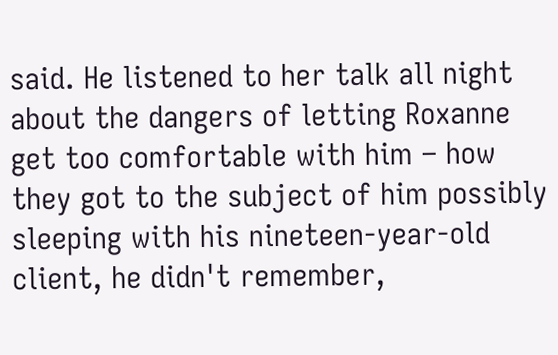said. He listened to her talk all night about the dangers of letting Roxanne get too comfortable with him – how they got to the subject of him possibly sleeping with his nineteen-year-old client, he didn't remember,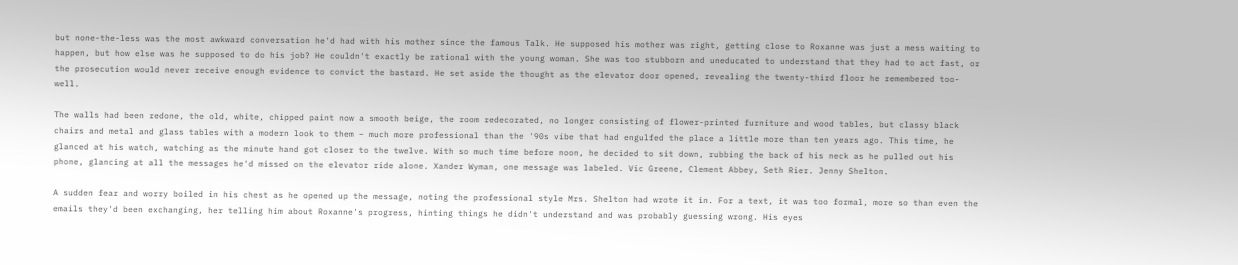but none-the-less was the most awkward conversation he'd had with his mother since the famous Talk. He supposed his mother was right, getting close to Roxanne was just a mess waiting to happen, but how else was he supposed to do his job? He couldn't exactly be rational with the young woman. She was too stubborn and uneducated to understand that they had to act fast, or the prosecution would never receive enough evidence to convict the bastard. He set aside the thought as the elevator door opened, revealing the twenty-third floor he remembered too-well.

The walls had been redone, the old, white, chipped paint now a smooth beige, the room redecorated, no longer consisting of flower-printed furniture and wood tables, but classy black chairs and metal and glass tables with a modern look to them – much more professional than the '90s vibe that had engulfed the place a little more than ten years ago. This time, he glanced at his watch, watching as the minute hand got closer to the twelve. With so much time before noon, he decided to sit down, rubbing the back of his neck as he pulled out his phone, glancing at all the messages he'd missed on the elevator ride alone. Xander Wyman, one message was labeled. Vic Greene, Clement Abbey, Seth Rier. Jenny Shelton.

A sudden fear and worry boiled in his chest as he opened up the message, noting the professional style Mrs. Shelton had wrote it in. For a text, it was too formal, more so than even the emails they'd been exchanging, her telling him about Roxanne's progress, hinting things he didn't understand and was probably guessing wrong. His eyes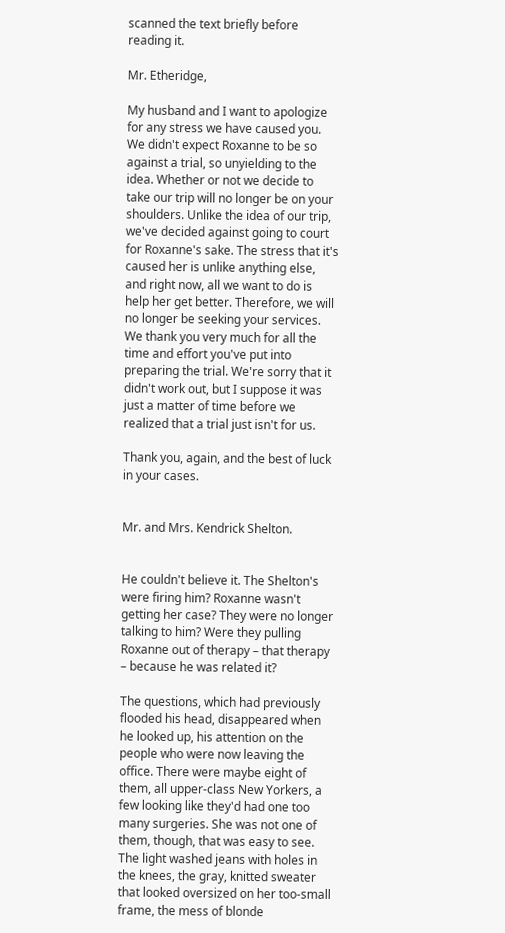scanned the text briefly before reading it.

Mr. Etheridge,

My husband and I want to apologize for any stress we have caused you. We didn't expect Roxanne to be so against a trial, so unyielding to the idea. Whether or not we decide to take our trip will no longer be on your shoulders. Unlike the idea of our trip, we've decided against going to court for Roxanne's sake. The stress that it's caused her is unlike anything else, and right now, all we want to do is help her get better. Therefore, we will no longer be seeking your services. We thank you very much for all the time and effort you've put into preparing the trial. We're sorry that it didn't work out, but I suppose it was just a matter of time before we realized that a trial just isn't for us.

Thank you, again, and the best of luck in your cases.


Mr. and Mrs. Kendrick Shelton.


He couldn't believe it. The Shelton's were firing him? Roxanne wasn't getting her case? They were no longer talking to him? Were they pulling Roxanne out of therapy – that therapy – because he was related it?

The questions, which had previously flooded his head, disappeared when he looked up, his attention on the people who were now leaving the office. There were maybe eight of them, all upper-class New Yorkers, a few looking like they'd had one too many surgeries. She was not one of them, though, that was easy to see. The light washed jeans with holes in the knees, the gray, knitted sweater that looked oversized on her too-small frame, the mess of blonde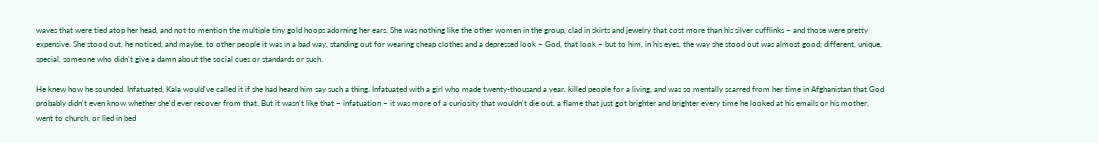waves that were tied atop her head, and not to mention the multiple tiny gold hoops adorning her ears. She was nothing like the other women in the group, clad in skirts and jewelry that cost more than his silver cufflinks – and those were pretty expensive. She stood out, he noticed, and maybe, to other people it was in a bad way, standing out for wearing cheap clothes and a depressed look – God, that look – but to him, in his eyes, the way she stood out was almost good; different, unique, special, someone who didn't give a damn about the social cues or standards or such.

He knew how he sounded. Infatuated, Kala would've called it if she had heard him say such a thing. Infatuated with a girl who made twenty-thousand a year, killed people for a living, and was so mentally scarred from her time in Afghanistan that God probably didn't even know whether she'd ever recover from that. But it wasn't like that – infatuation – it was more of a curiosity that wouldn't die out, a flame that just got brighter and brighter every time he looked at his emails or his mother, went to church, or lied in bed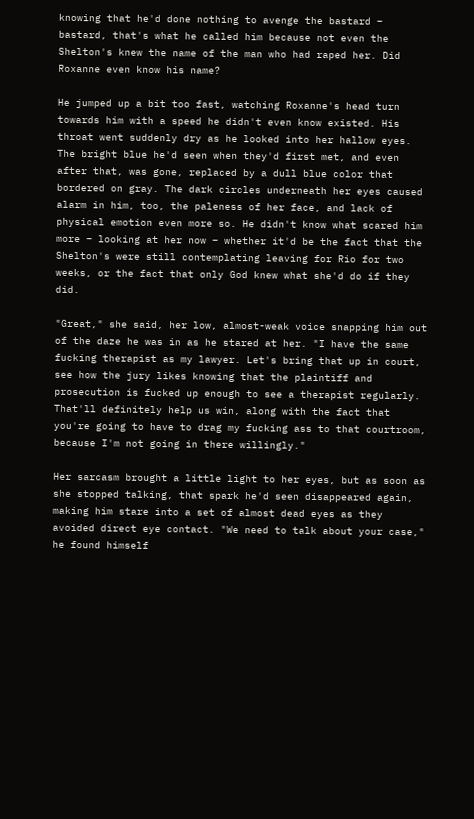knowing that he'd done nothing to avenge the bastard – bastard, that's what he called him because not even the Shelton's knew the name of the man who had raped her. Did Roxanne even know his name?

He jumped up a bit too fast, watching Roxanne's head turn towards him with a speed he didn't even know existed. His throat went suddenly dry as he looked into her hallow eyes. The bright blue he'd seen when they'd first met, and even after that, was gone, replaced by a dull blue color that bordered on gray. The dark circles underneath her eyes caused alarm in him, too, the paleness of her face, and lack of physical emotion even more so. He didn't know what scared him more – looking at her now – whether it'd be the fact that the Shelton's were still contemplating leaving for Rio for two weeks, or the fact that only God knew what she'd do if they did.

"Great," she said, her low, almost-weak voice snapping him out of the daze he was in as he stared at her. "I have the same fucking therapist as my lawyer. Let's bring that up in court, see how the jury likes knowing that the plaintiff and prosecution is fucked up enough to see a therapist regularly. That'll definitely help us win, along with the fact that you're going to have to drag my fucking ass to that courtroom, because I'm not going in there willingly."

Her sarcasm brought a little light to her eyes, but as soon as she stopped talking, that spark he'd seen disappeared again, making him stare into a set of almost dead eyes as they avoided direct eye contact. "We need to talk about your case," he found himself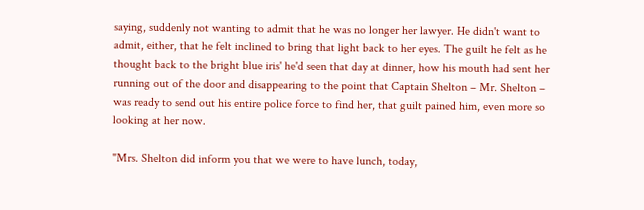saying, suddenly not wanting to admit that he was no longer her lawyer. He didn't want to admit, either, that he felt inclined to bring that light back to her eyes. The guilt he felt as he thought back to the bright blue iris' he'd seen that day at dinner, how his mouth had sent her running out of the door and disappearing to the point that Captain Shelton – Mr. Shelton – was ready to send out his entire police force to find her, that guilt pained him, even more so looking at her now.

"Mrs. Shelton did inform you that we were to have lunch, today,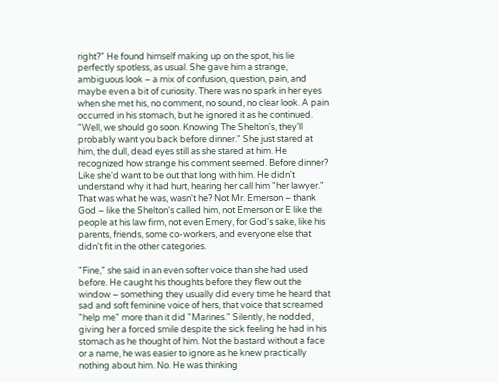right?" He found himself making up on the spot, his lie perfectly spotless, as usual. She gave him a strange, ambiguous look – a mix of confusion, question, pain, and maybe even a bit of curiosity. There was no spark in her eyes when she met his, no comment, no sound, no clear look. A pain occurred in his stomach, but he ignored it as he continued. "Well, we should go soon. Knowing The Shelton's, they'll probably want you back before dinner." She just stared at him, the dull, dead eyes still as she stared at him. He recognized how strange his comment seemed. Before dinner? Like she'd want to be out that long with him. He didn't understand why it had hurt, hearing her call him "her lawyer." That was what he was, wasn't he? Not Mr. Emerson – thank God – like the Shelton's called him, not Emerson or E like the people at his law firm, not even Emery, for God's sake, like his parents, friends, some co-workers, and everyone else that didn't fit in the other categories.

"Fine," she said in an even softer voice than she had used before. He caught his thoughts before they flew out the window – something they usually did every time he heard that sad and soft feminine voice of hers, that voice that screamed "help me" more than it did "Marines." Silently, he nodded, giving her a forced smile despite the sick feeling he had in his stomach as he thought of him. Not the bastard without a face or a name, he was easier to ignore as he knew practically nothing about him. No. He was thinking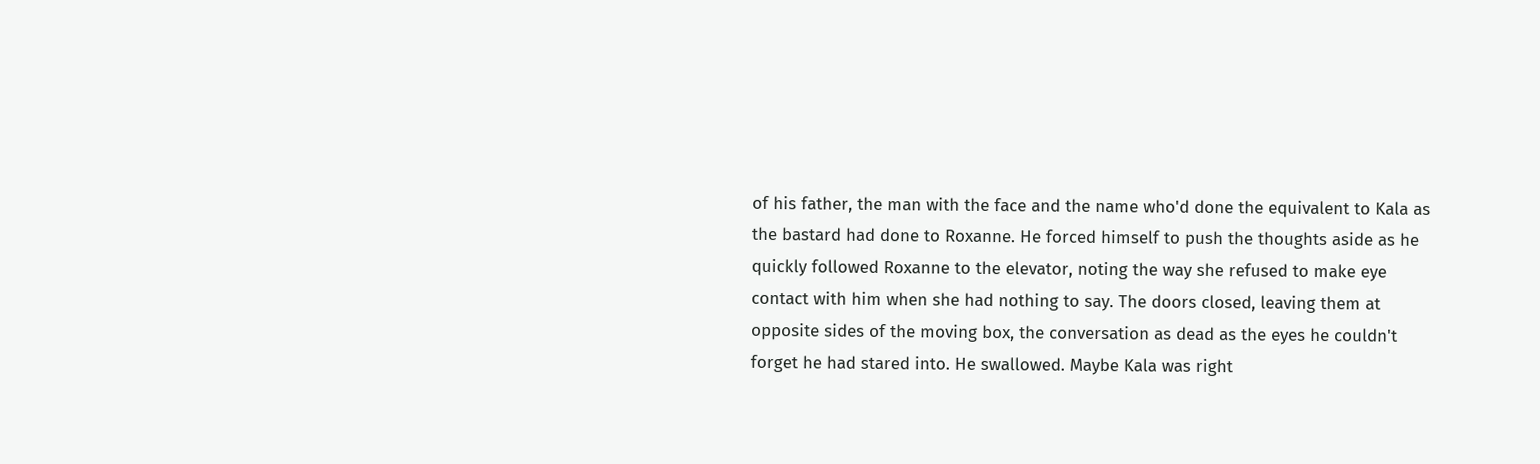of his father, the man with the face and the name who'd done the equivalent to Kala as the bastard had done to Roxanne. He forced himself to push the thoughts aside as he quickly followed Roxanne to the elevator, noting the way she refused to make eye contact with him when she had nothing to say. The doors closed, leaving them at opposite sides of the moving box, the conversation as dead as the eyes he couldn't forget he had stared into. He swallowed. Maybe Kala was right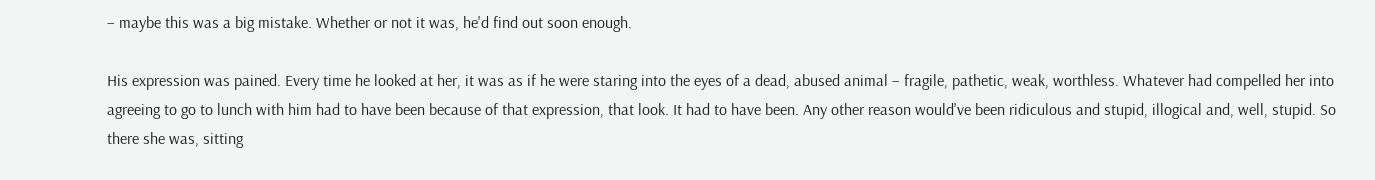– maybe this was a big mistake. Whether or not it was, he'd find out soon enough.

His expression was pained. Every time he looked at her, it was as if he were staring into the eyes of a dead, abused animal – fragile, pathetic, weak, worthless. Whatever had compelled her into agreeing to go to lunch with him had to have been because of that expression, that look. It had to have been. Any other reason would've been ridiculous and stupid, illogical and, well, stupid. So there she was, sitting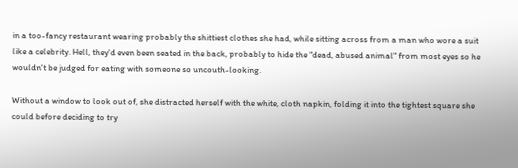in a too-fancy restaurant wearing probably the shittiest clothes she had, while sitting across from a man who wore a suit like a celebrity. Hell, they'd even been seated in the back, probably to hide the "dead, abused animal" from most eyes so he wouldn't be judged for eating with someone so uncouth-looking.

Without a window to look out of, she distracted herself with the white, cloth napkin, folding it into the tightest square she could before deciding to try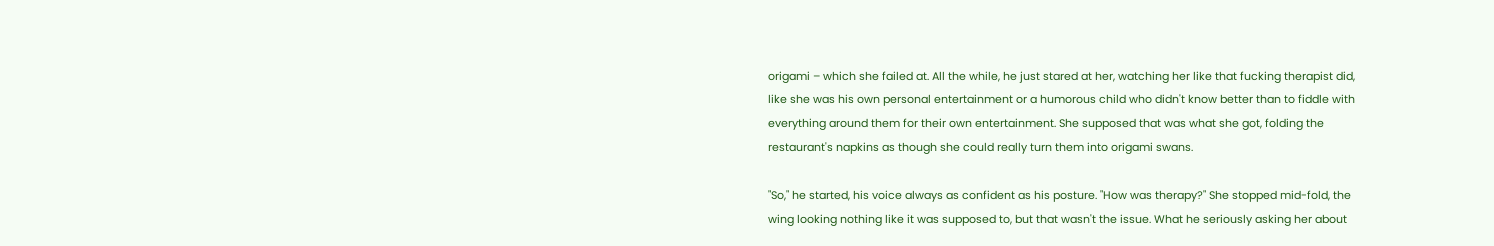origami – which she failed at. All the while, he just stared at her, watching her like that fucking therapist did, like she was his own personal entertainment or a humorous child who didn't know better than to fiddle with everything around them for their own entertainment. She supposed that was what she got, folding the restaurant's napkins as though she could really turn them into origami swans.

"So," he started, his voice always as confident as his posture. "How was therapy?" She stopped mid-fold, the wing looking nothing like it was supposed to, but that wasn't the issue. What he seriously asking her about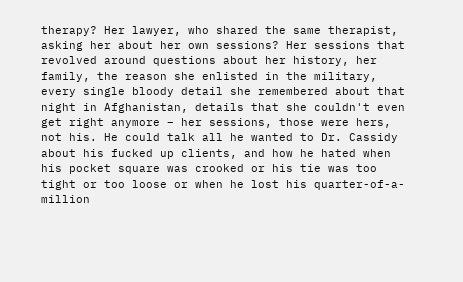therapy? Her lawyer, who shared the same therapist, asking her about her own sessions? Her sessions that revolved around questions about her history, her family, the reason she enlisted in the military, every single bloody detail she remembered about that night in Afghanistan, details that she couldn't even get right anymore – her sessions, those were hers, not his. He could talk all he wanted to Dr. Cassidy about his fucked up clients, and how he hated when his pocket square was crooked or his tie was too tight or too loose or when he lost his quarter-of-a-million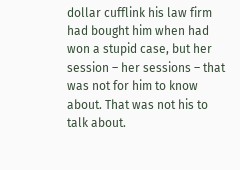dollar cufflink his law firm had bought him when had won a stupid case, but her session – her sessions – that was not for him to know about. That was not his to talk about.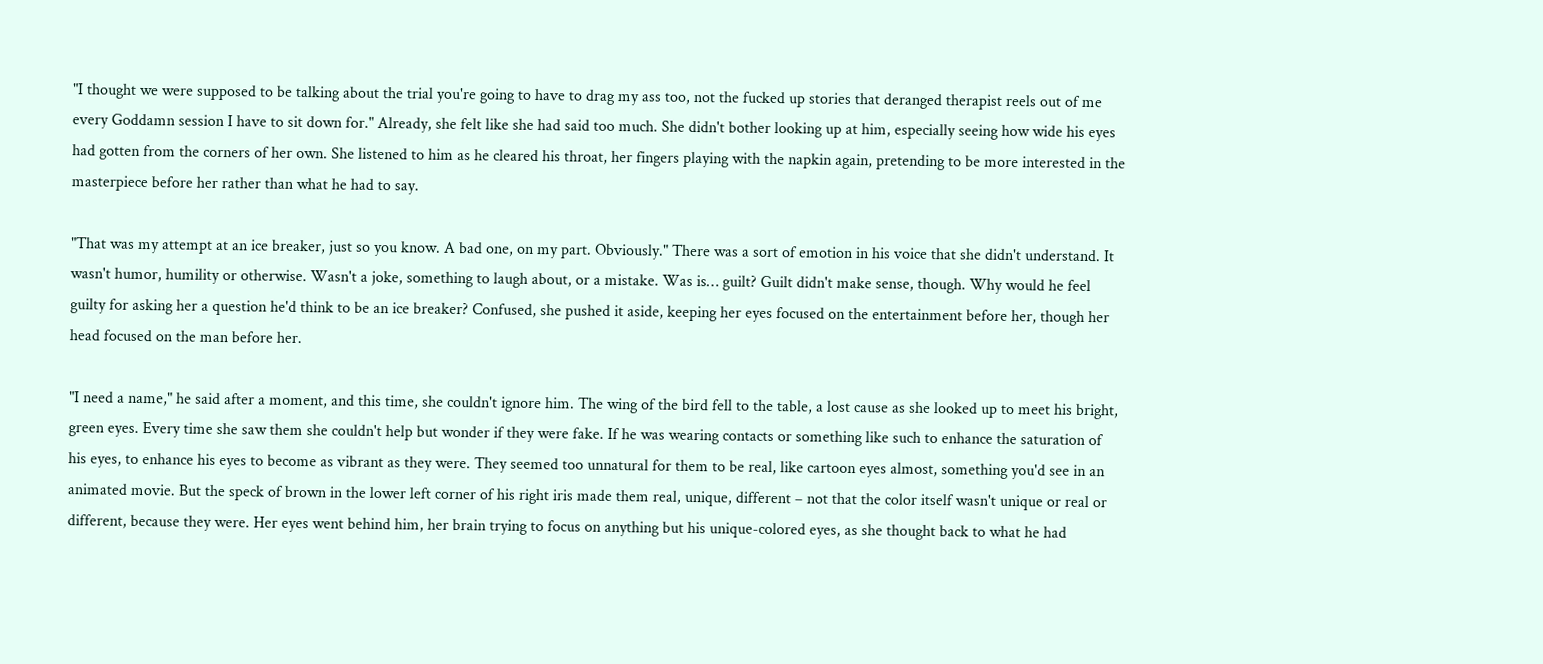"I thought we were supposed to be talking about the trial you're going to have to drag my ass too, not the fucked up stories that deranged therapist reels out of me every Goddamn session I have to sit down for." Already, she felt like she had said too much. She didn't bother looking up at him, especially seeing how wide his eyes had gotten from the corners of her own. She listened to him as he cleared his throat, her fingers playing with the napkin again, pretending to be more interested in the masterpiece before her rather than what he had to say.

"That was my attempt at an ice breaker, just so you know. A bad one, on my part. Obviously." There was a sort of emotion in his voice that she didn't understand. It wasn't humor, humility or otherwise. Wasn't a joke, something to laugh about, or a mistake. Was is… guilt? Guilt didn't make sense, though. Why would he feel guilty for asking her a question he'd think to be an ice breaker? Confused, she pushed it aside, keeping her eyes focused on the entertainment before her, though her head focused on the man before her.

"I need a name," he said after a moment, and this time, she couldn't ignore him. The wing of the bird fell to the table, a lost cause as she looked up to meet his bright, green eyes. Every time she saw them she couldn't help but wonder if they were fake. If he was wearing contacts or something like such to enhance the saturation of his eyes, to enhance his eyes to become as vibrant as they were. They seemed too unnatural for them to be real, like cartoon eyes almost, something you'd see in an animated movie. But the speck of brown in the lower left corner of his right iris made them real, unique, different – not that the color itself wasn't unique or real or different, because they were. Her eyes went behind him, her brain trying to focus on anything but his unique-colored eyes, as she thought back to what he had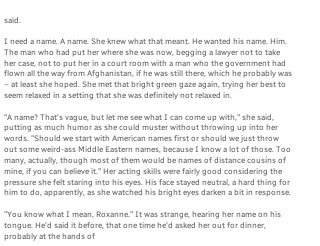said.

I need a name. A name. She knew what that meant. He wanted his name. Him. The man who had put her where she was now, begging a lawyer not to take her case, not to put her in a court room with a man who the government had flown all the way from Afghanistan, if he was still there, which he probably was – at least she hoped. She met that bright green gaze again, trying her best to seem relaxed in a setting that she was definitely not relaxed in.

"A name? That's vague, but let me see what I can come up with," she said, putting as much humor as she could muster without throwing up into her words. "Should we start with American names first or should we just throw out some weird-ass Middle Eastern names, because I know a lot of those. Too many, actually, though most of them would be names of distance cousins of mine, if you can believe it." Her acting skills were fairly good considering the pressure she felt staring into his eyes. His face stayed neutral, a hard thing for him to do, apparently, as she watched his bright eyes darken a bit in response.

"You know what I mean, Roxanne." It was strange, hearing her name on his tongue. He'd said it before, that one time he'd asked her out for dinner, probably at the hands of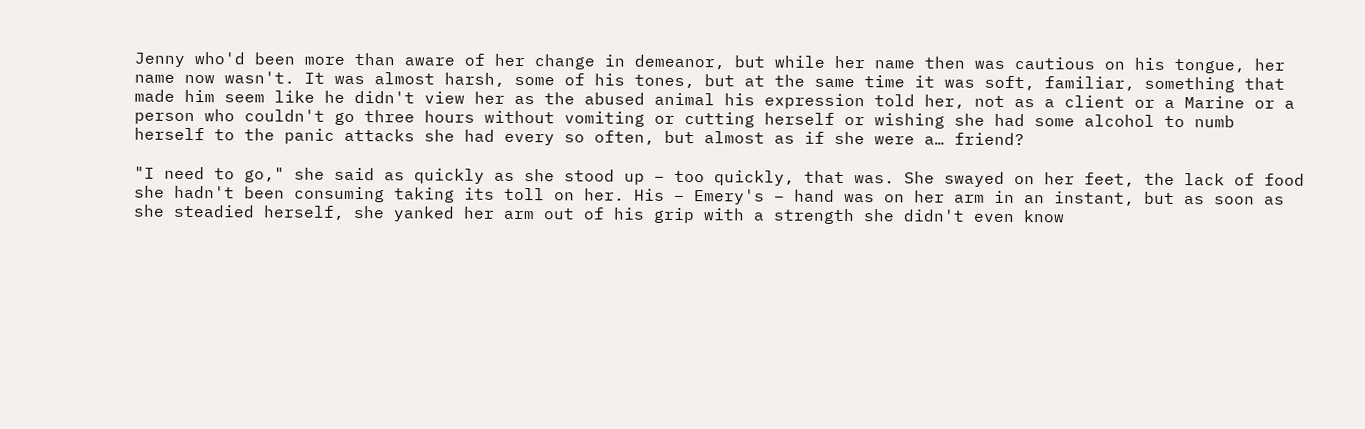Jenny who'd been more than aware of her change in demeanor, but while her name then was cautious on his tongue, her name now wasn't. It was almost harsh, some of his tones, but at the same time it was soft, familiar, something that made him seem like he didn't view her as the abused animal his expression told her, not as a client or a Marine or a person who couldn't go three hours without vomiting or cutting herself or wishing she had some alcohol to numb herself to the panic attacks she had every so often, but almost as if she were a… friend?

"I need to go," she said as quickly as she stood up – too quickly, that was. She swayed on her feet, the lack of food she hadn't been consuming taking its toll on her. His – Emery's – hand was on her arm in an instant, but as soon as she steadied herself, she yanked her arm out of his grip with a strength she didn't even know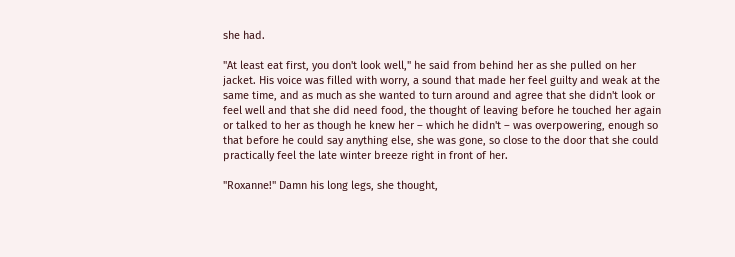she had.

"At least eat first, you don't look well," he said from behind her as she pulled on her jacket. His voice was filled with worry, a sound that made her feel guilty and weak at the same time, and as much as she wanted to turn around and agree that she didn't look or feel well and that she did need food, the thought of leaving before he touched her again or talked to her as though he knew her – which he didn't – was overpowering, enough so that before he could say anything else, she was gone, so close to the door that she could practically feel the late winter breeze right in front of her.

"Roxanne!" Damn his long legs, she thought,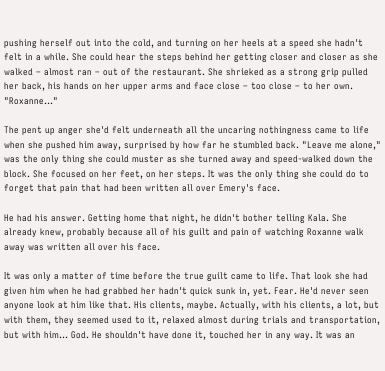pushing herself out into the cold, and turning on her heels at a speed she hadn't felt in a while. She could hear the steps behind her getting closer and closer as she walked – almost ran – out of the restaurant. She shrieked as a strong grip pulled her back, his hands on her upper arms and face close – too close – to her own. "Roxanne…"

The pent up anger she'd felt underneath all the uncaring nothingness came to life when she pushed him away, surprised by how far he stumbled back. "Leave me alone," was the only thing she could muster as she turned away and speed-walked down the block. She focused on her feet, on her steps. It was the only thing she could do to forget that pain that had been written all over Emery's face.

He had his answer. Getting home that night, he didn't bother telling Kala. She already knew, probably because all of his guilt and pain of watching Roxanne walk away was written all over his face.

It was only a matter of time before the true guilt came to life. That look she had given him when he had grabbed her hadn't quick sunk in, yet. Fear. He'd never seen anyone look at him like that. His clients, maybe. Actually, with his clients, a lot, but with them, they seemed used to it, relaxed almost during trials and transportation, but with him… God. He shouldn't have done it, touched her in any way. It was an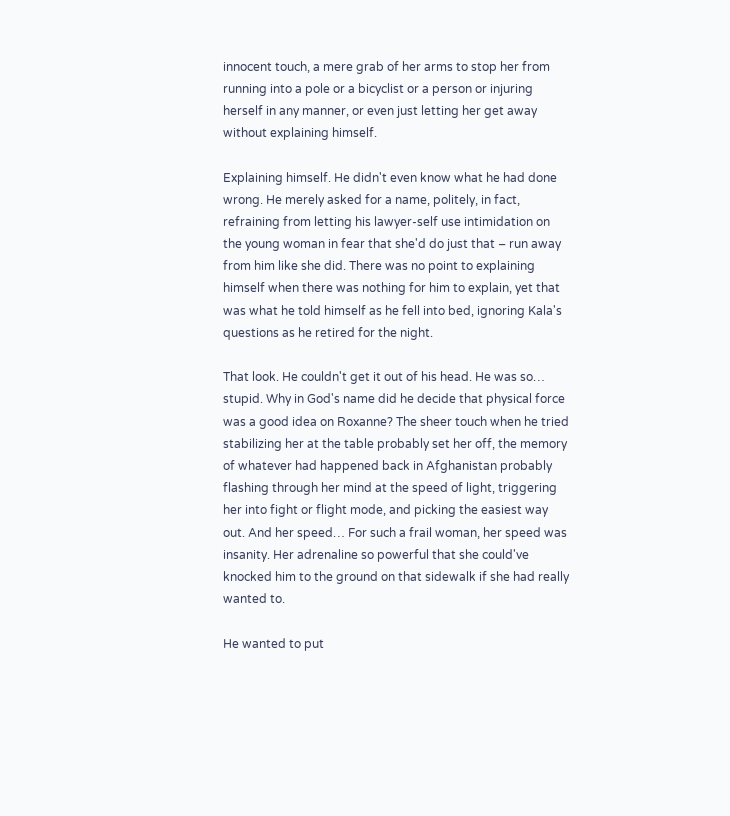innocent touch, a mere grab of her arms to stop her from running into a pole or a bicyclist or a person or injuring herself in any manner, or even just letting her get away without explaining himself.

Explaining himself. He didn't even know what he had done wrong. He merely asked for a name, politely, in fact, refraining from letting his lawyer-self use intimidation on the young woman in fear that she'd do just that – run away from him like she did. There was no point to explaining himself when there was nothing for him to explain, yet that was what he told himself as he fell into bed, ignoring Kala's questions as he retired for the night.

That look. He couldn't get it out of his head. He was so… stupid. Why in God's name did he decide that physical force was a good idea on Roxanne? The sheer touch when he tried stabilizing her at the table probably set her off, the memory of whatever had happened back in Afghanistan probably flashing through her mind at the speed of light, triggering her into fight or flight mode, and picking the easiest way out. And her speed… For such a frail woman, her speed was insanity. Her adrenaline so powerful that she could've knocked him to the ground on that sidewalk if she had really wanted to.

He wanted to put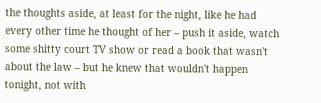the thoughts aside, at least for the night, like he had every other time he thought of her – push it aside, watch some shitty court TV show or read a book that wasn't about the law – but he knew that wouldn't happen tonight, not with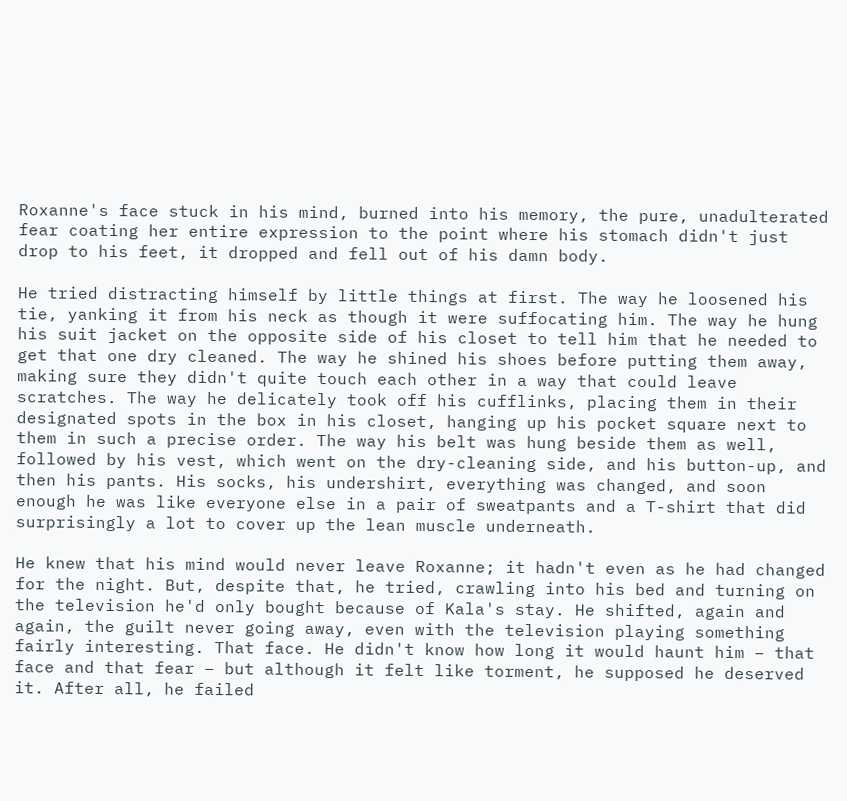Roxanne's face stuck in his mind, burned into his memory, the pure, unadulterated fear coating her entire expression to the point where his stomach didn't just drop to his feet, it dropped and fell out of his damn body.

He tried distracting himself by little things at first. The way he loosened his tie, yanking it from his neck as though it were suffocating him. The way he hung his suit jacket on the opposite side of his closet to tell him that he needed to get that one dry cleaned. The way he shined his shoes before putting them away, making sure they didn't quite touch each other in a way that could leave scratches. The way he delicately took off his cufflinks, placing them in their designated spots in the box in his closet, hanging up his pocket square next to them in such a precise order. The way his belt was hung beside them as well, followed by his vest, which went on the dry-cleaning side, and his button-up, and then his pants. His socks, his undershirt, everything was changed, and soon enough he was like everyone else in a pair of sweatpants and a T-shirt that did surprisingly a lot to cover up the lean muscle underneath.

He knew that his mind would never leave Roxanne; it hadn't even as he had changed for the night. But, despite that, he tried, crawling into his bed and turning on the television he'd only bought because of Kala's stay. He shifted, again and again, the guilt never going away, even with the television playing something fairly interesting. That face. He didn't know how long it would haunt him – that face and that fear – but although it felt like torment, he supposed he deserved it. After all, he failed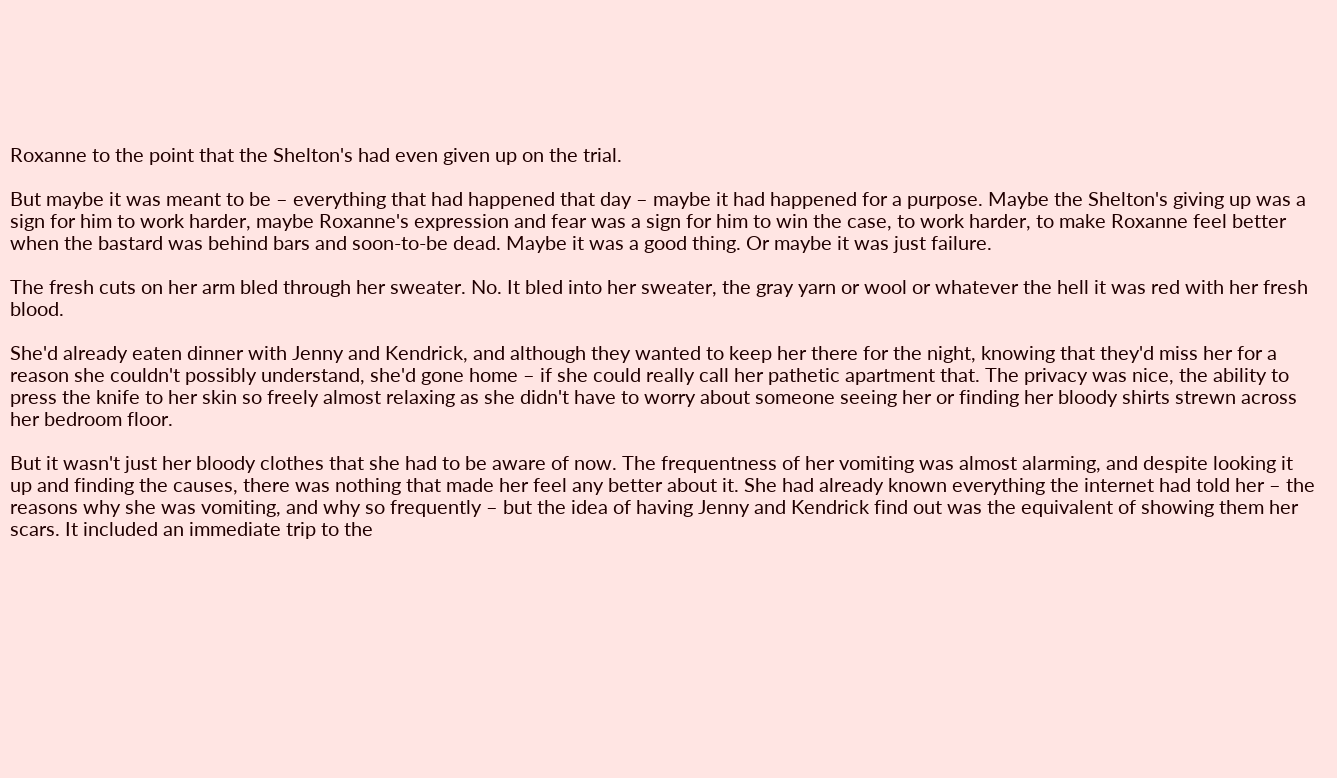Roxanne to the point that the Shelton's had even given up on the trial.

But maybe it was meant to be – everything that had happened that day – maybe it had happened for a purpose. Maybe the Shelton's giving up was a sign for him to work harder, maybe Roxanne's expression and fear was a sign for him to win the case, to work harder, to make Roxanne feel better when the bastard was behind bars and soon-to-be dead. Maybe it was a good thing. Or maybe it was just failure.

The fresh cuts on her arm bled through her sweater. No. It bled into her sweater, the gray yarn or wool or whatever the hell it was red with her fresh blood.

She'd already eaten dinner with Jenny and Kendrick, and although they wanted to keep her there for the night, knowing that they'd miss her for a reason she couldn't possibly understand, she'd gone home – if she could really call her pathetic apartment that. The privacy was nice, the ability to press the knife to her skin so freely almost relaxing as she didn't have to worry about someone seeing her or finding her bloody shirts strewn across her bedroom floor.

But it wasn't just her bloody clothes that she had to be aware of now. The frequentness of her vomiting was almost alarming, and despite looking it up and finding the causes, there was nothing that made her feel any better about it. She had already known everything the internet had told her – the reasons why she was vomiting, and why so frequently – but the idea of having Jenny and Kendrick find out was the equivalent of showing them her scars. It included an immediate trip to the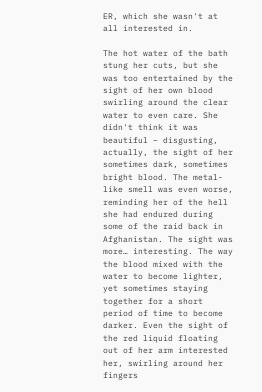ER, which she wasn't at all interested in.

The hot water of the bath stung her cuts, but she was too entertained by the sight of her own blood swirling around the clear water to even care. She didn't think it was beautiful – disgusting, actually, the sight of her sometimes dark, sometimes bright blood. The metal-like smell was even worse, reminding her of the hell she had endured during some of the raid back in Afghanistan. The sight was more… interesting. The way the blood mixed with the water to become lighter, yet sometimes staying together for a short period of time to become darker. Even the sight of the red liquid floating out of her arm interested her, swirling around her fingers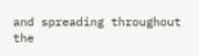and spreading throughout the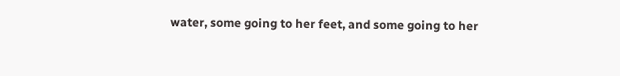water, some going to her feet, and some going to her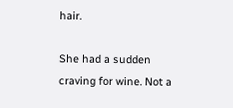hair.

She had a sudden craving for wine. Not a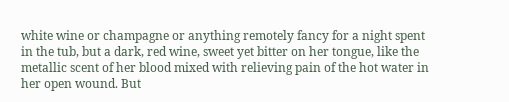white wine or champagne or anything remotely fancy for a night spent in the tub, but a dark, red wine, sweet yet bitter on her tongue, like the metallic scent of her blood mixed with relieving pain of the hot water in her open wound. But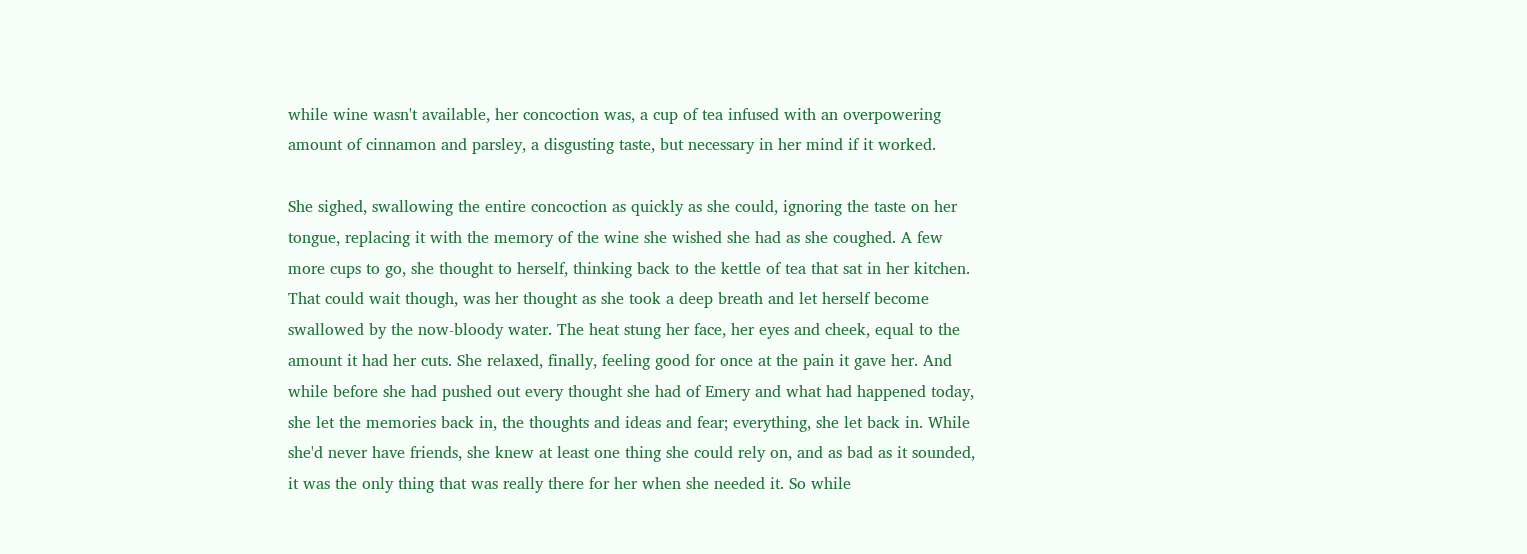while wine wasn't available, her concoction was, a cup of tea infused with an overpowering amount of cinnamon and parsley, a disgusting taste, but necessary in her mind if it worked.

She sighed, swallowing the entire concoction as quickly as she could, ignoring the taste on her tongue, replacing it with the memory of the wine she wished she had as she coughed. A few more cups to go, she thought to herself, thinking back to the kettle of tea that sat in her kitchen. That could wait though, was her thought as she took a deep breath and let herself become swallowed by the now-bloody water. The heat stung her face, her eyes and cheek, equal to the amount it had her cuts. She relaxed, finally, feeling good for once at the pain it gave her. And while before she had pushed out every thought she had of Emery and what had happened today, she let the memories back in, the thoughts and ideas and fear; everything, she let back in. While she'd never have friends, she knew at least one thing she could rely on, and as bad as it sounded, it was the only thing that was really there for her when she needed it. So while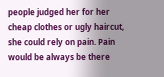people judged her for her cheap clothes or ugly haircut, she could rely on pain. Pain would be always be there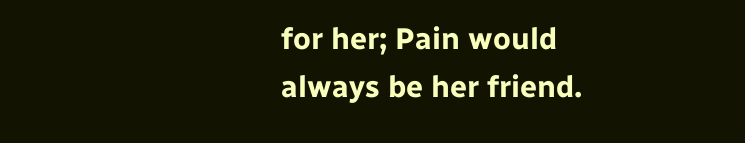for her; Pain would always be her friend.